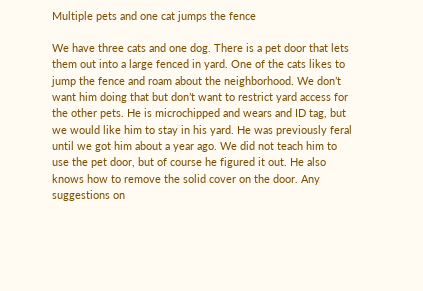Multiple pets and one cat jumps the fence

We have three cats and one dog. There is a pet door that lets them out into a large fenced in yard. One of the cats likes to jump the fence and roam about the neighborhood. We don’t want him doing that but don’t want to restrict yard access for the other pets. He is microchipped and wears and ID tag, but we would like him to stay in his yard. He was previously feral until we got him about a year ago. We did not teach him to use the pet door, but of course he figured it out. He also knows how to remove the solid cover on the door. Any suggestions on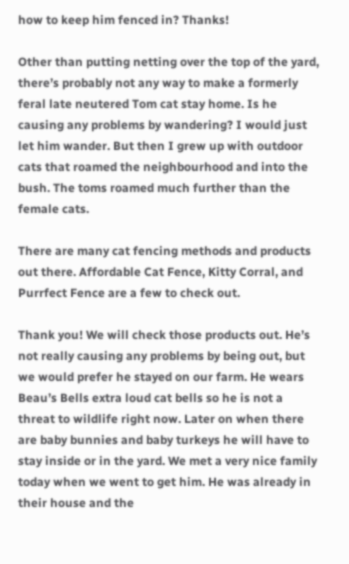how to keep him fenced in? Thanks!

Other than putting netting over the top of the yard, there’s probably not any way to make a formerly feral late neutered Tom cat stay home. Is he causing any problems by wandering? I would just let him wander. But then I grew up with outdoor cats that roamed the neighbourhood and into the bush. The toms roamed much further than the female cats.

There are many cat fencing methods and products out there. Affordable Cat Fence, Kitty Corral, and Purrfect Fence are a few to check out.

Thank you! We will check those products out. He’s not really causing any problems by being out, but we would prefer he stayed on our farm. He wears Beau’s Bells extra loud cat bells so he is not a threat to wildlife right now. Later on when there are baby bunnies and baby turkeys he will have to stay inside or in the yard. We met a very nice family today when we went to get him. He was already in their house and the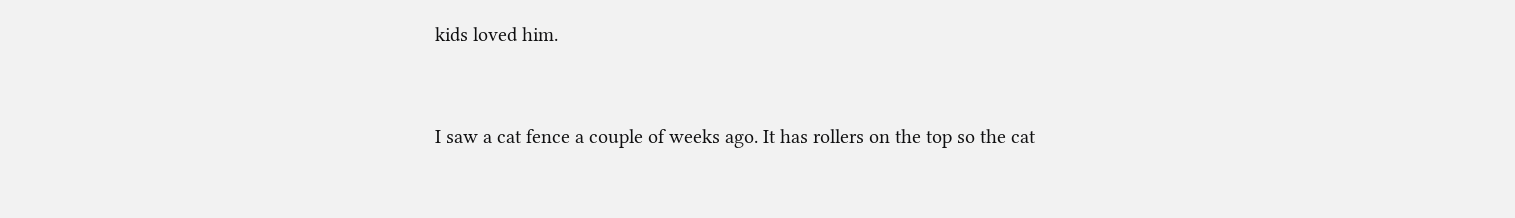kids loved him.


I saw a cat fence a couple of weeks ago. It has rollers on the top so the cat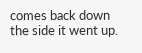comes back down the side it went up.